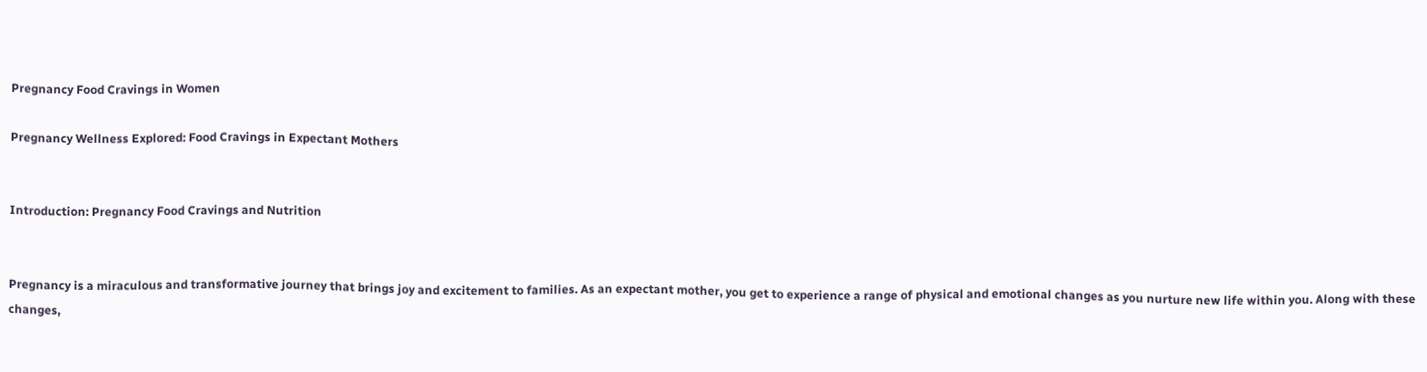Pregnancy Food Cravings in Women

Pregnancy Wellness Explored: Food Cravings in Expectant Mothers


Introduction: Pregnancy Food Cravings and Nutrition


Pregnancy is a miraculous and transformative journey that brings joy and excitement to families. As an expectant mother, you get to experience a range of physical and emotional changes as you nurture new life within you. Along with these changes,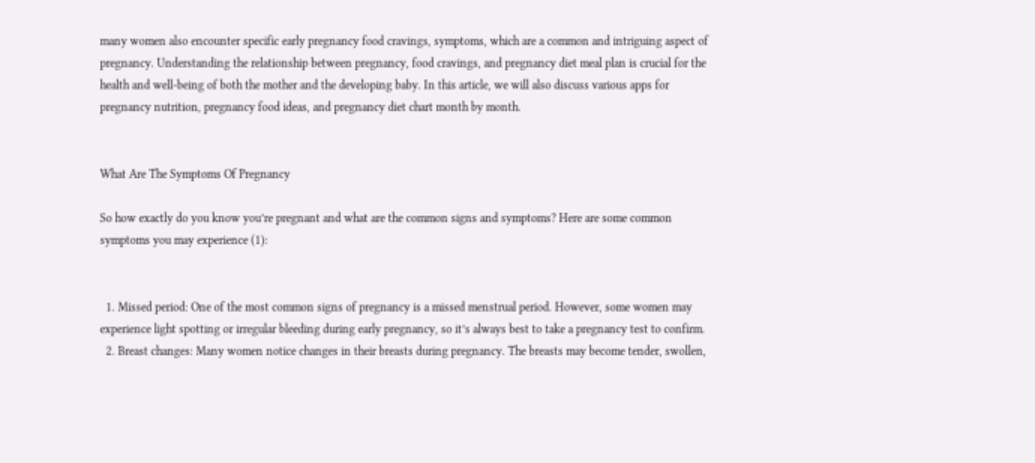many women also encounter specific early pregnancy food cravings, symptoms, which are a common and intriguing aspect of pregnancy. Understanding the relationship between pregnancy, food cravings, and pregnancy diet meal plan is crucial for the health and well-being of both the mother and the developing baby. In this article, we will also discuss various apps for pregnancy nutrition, pregnancy food ideas, and pregnancy diet chart month by month.


What Are The Symptoms Of Pregnancy

So how exactly do you know you’re pregnant and what are the common signs and symptoms? Here are some common symptoms you may experience (1):


  1. Missed period: One of the most common signs of pregnancy is a missed menstrual period. However, some women may experience light spotting or irregular bleeding during early pregnancy, so it’s always best to take a pregnancy test to confirm.
  2. Breast changes: Many women notice changes in their breasts during pregnancy. The breasts may become tender, swollen,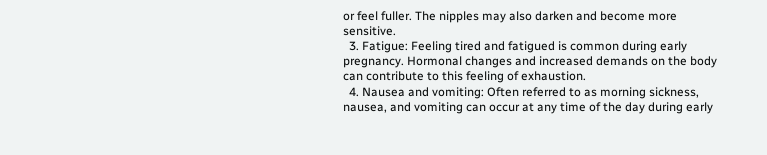or feel fuller. The nipples may also darken and become more sensitive.
  3. Fatigue: Feeling tired and fatigued is common during early pregnancy. Hormonal changes and increased demands on the body can contribute to this feeling of exhaustion.
  4. Nausea and vomiting: Often referred to as morning sickness, nausea, and vomiting can occur at any time of the day during early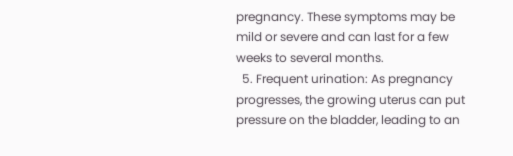pregnancy. These symptoms may be mild or severe and can last for a few weeks to several months.
  5. Frequent urination: As pregnancy progresses, the growing uterus can put pressure on the bladder, leading to an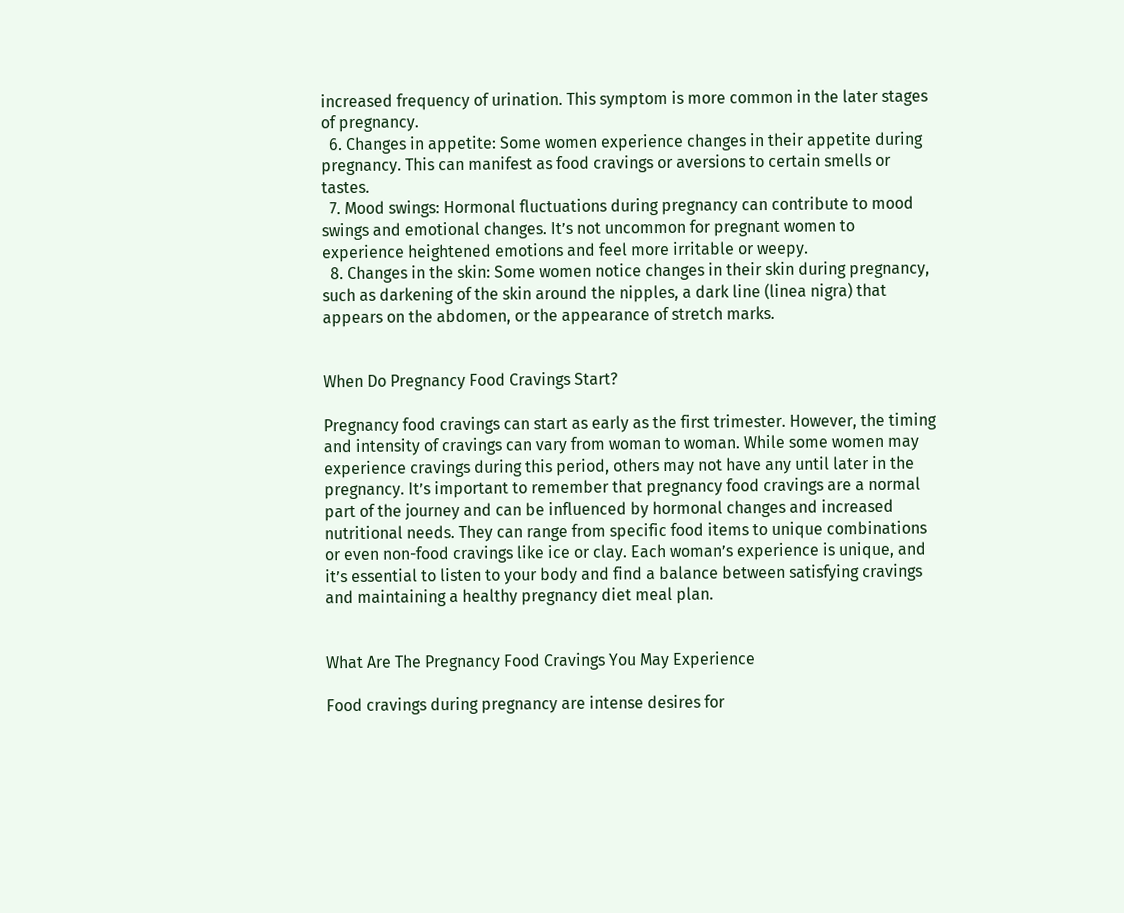increased frequency of urination. This symptom is more common in the later stages of pregnancy.
  6. Changes in appetite: Some women experience changes in their appetite during pregnancy. This can manifest as food cravings or aversions to certain smells or tastes.
  7. Mood swings: Hormonal fluctuations during pregnancy can contribute to mood swings and emotional changes. It’s not uncommon for pregnant women to experience heightened emotions and feel more irritable or weepy.
  8. Changes in the skin: Some women notice changes in their skin during pregnancy, such as darkening of the skin around the nipples, a dark line (linea nigra) that appears on the abdomen, or the appearance of stretch marks.


When Do Pregnancy Food Cravings Start?

Pregnancy food cravings can start as early as the first trimester. However, the timing and intensity of cravings can vary from woman to woman. While some women may experience cravings during this period, others may not have any until later in the pregnancy. It’s important to remember that pregnancy food cravings are a normal part of the journey and can be influenced by hormonal changes and increased nutritional needs. They can range from specific food items to unique combinations or even non-food cravings like ice or clay. Each woman’s experience is unique, and it’s essential to listen to your body and find a balance between satisfying cravings and maintaining a healthy pregnancy diet meal plan.


What Are The Pregnancy Food Cravings You May Experience

Food cravings during pregnancy are intense desires for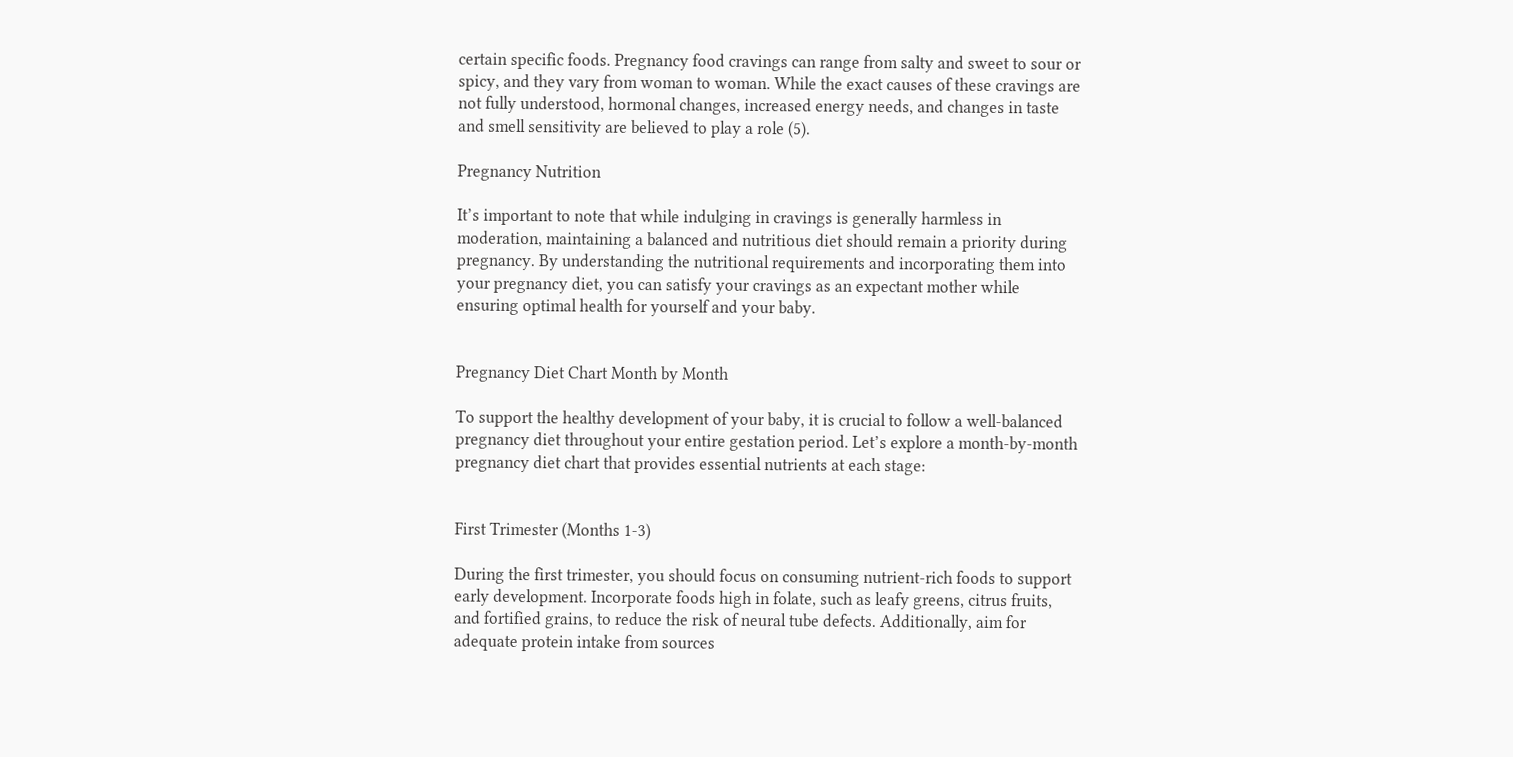certain specific foods. Pregnancy food cravings can range from salty and sweet to sour or spicy, and they vary from woman to woman. While the exact causes of these cravings are not fully understood, hormonal changes, increased energy needs, and changes in taste and smell sensitivity are believed to play a role (5).

Pregnancy Nutrition

It’s important to note that while indulging in cravings is generally harmless in moderation, maintaining a balanced and nutritious diet should remain a priority during pregnancy. By understanding the nutritional requirements and incorporating them into your pregnancy diet, you can satisfy your cravings as an expectant mother while ensuring optimal health for yourself and your baby.


Pregnancy Diet Chart Month by Month

To support the healthy development of your baby, it is crucial to follow a well-balanced pregnancy diet throughout your entire gestation period. Let’s explore a month-by-month pregnancy diet chart that provides essential nutrients at each stage:


First Trimester (Months 1-3)

During the first trimester, you should focus on consuming nutrient-rich foods to support early development. Incorporate foods high in folate, such as leafy greens, citrus fruits, and fortified grains, to reduce the risk of neural tube defects. Additionally, aim for adequate protein intake from sources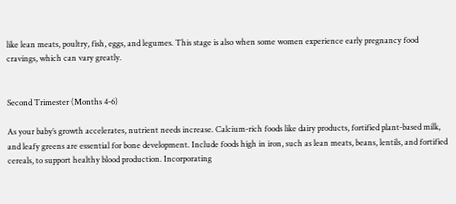like lean meats, poultry, fish, eggs, and legumes. This stage is also when some women experience early pregnancy food cravings, which can vary greatly.


Second Trimester (Months 4-6)

As your baby’s growth accelerates, nutrient needs increase. Calcium-rich foods like dairy products, fortified plant-based milk, and leafy greens are essential for bone development. Include foods high in iron, such as lean meats, beans, lentils, and fortified cereals, to support healthy blood production. Incorporating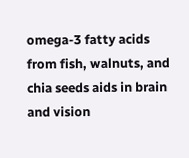omega-3 fatty acids from fish, walnuts, and chia seeds aids in brain and vision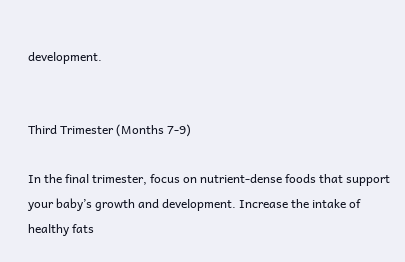development.


Third Trimester (Months 7-9)

In the final trimester, focus on nutrient-dense foods that support your baby’s growth and development. Increase the intake of healthy fats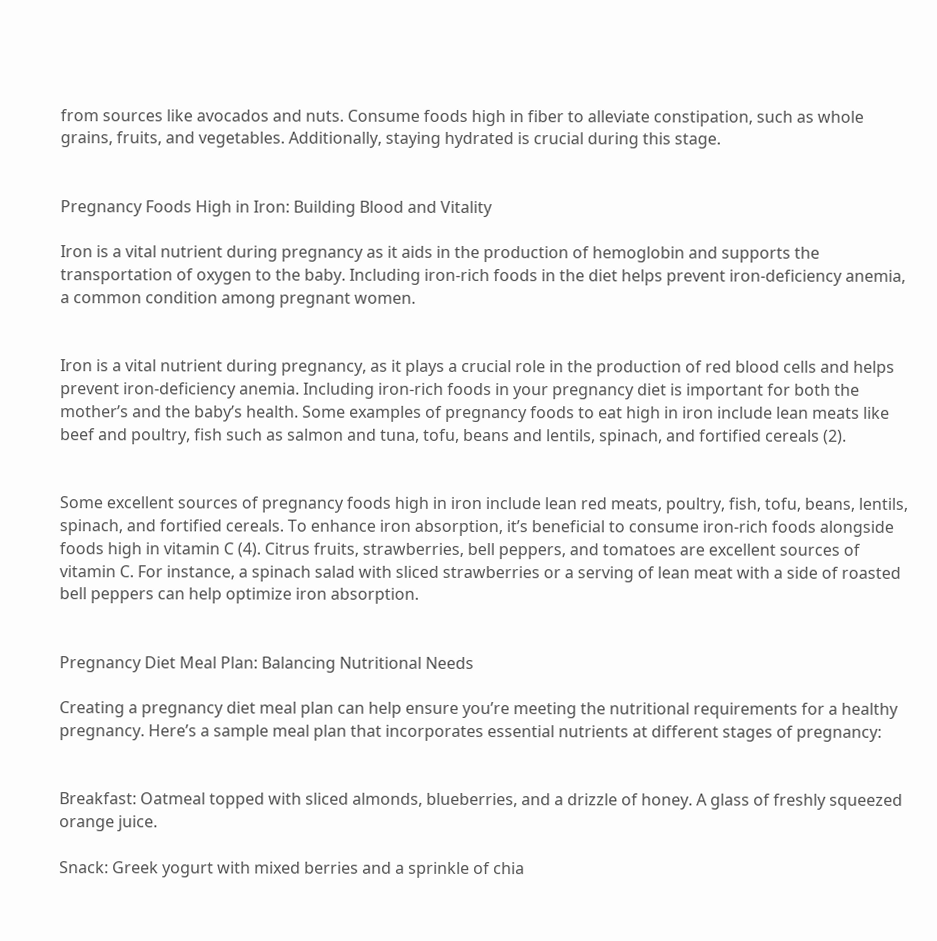from sources like avocados and nuts. Consume foods high in fiber to alleviate constipation, such as whole grains, fruits, and vegetables. Additionally, staying hydrated is crucial during this stage.


Pregnancy Foods High in Iron: Building Blood and Vitality

Iron is a vital nutrient during pregnancy as it aids in the production of hemoglobin and supports the transportation of oxygen to the baby. Including iron-rich foods in the diet helps prevent iron-deficiency anemia, a common condition among pregnant women.


Iron is a vital nutrient during pregnancy, as it plays a crucial role in the production of red blood cells and helps prevent iron-deficiency anemia. Including iron-rich foods in your pregnancy diet is important for both the mother’s and the baby’s health. Some examples of pregnancy foods to eat high in iron include lean meats like beef and poultry, fish such as salmon and tuna, tofu, beans and lentils, spinach, and fortified cereals (2).


Some excellent sources of pregnancy foods high in iron include lean red meats, poultry, fish, tofu, beans, lentils, spinach, and fortified cereals. To enhance iron absorption, it’s beneficial to consume iron-rich foods alongside foods high in vitamin C (4). Citrus fruits, strawberries, bell peppers, and tomatoes are excellent sources of vitamin C. For instance, a spinach salad with sliced strawberries or a serving of lean meat with a side of roasted bell peppers can help optimize iron absorption.


Pregnancy Diet Meal Plan: Balancing Nutritional Needs

Creating a pregnancy diet meal plan can help ensure you’re meeting the nutritional requirements for a healthy pregnancy. Here’s a sample meal plan that incorporates essential nutrients at different stages of pregnancy:


Breakfast: Oatmeal topped with sliced almonds, blueberries, and a drizzle of honey. A glass of freshly squeezed orange juice.

Snack: Greek yogurt with mixed berries and a sprinkle of chia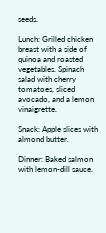seeds.

Lunch: Grilled chicken breast with a side of quinoa and roasted vegetables. Spinach salad with cherry tomatoes, sliced avocado, and a lemon vinaigrette.

Snack: Apple slices with almond butter.

Dinner: Baked salmon with lemon-dill sauce.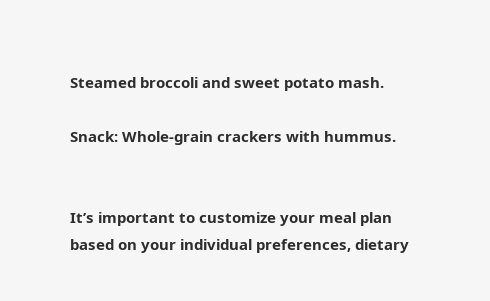Steamed broccoli and sweet potato mash.

Snack: Whole-grain crackers with hummus.


It’s important to customize your meal plan based on your individual preferences, dietary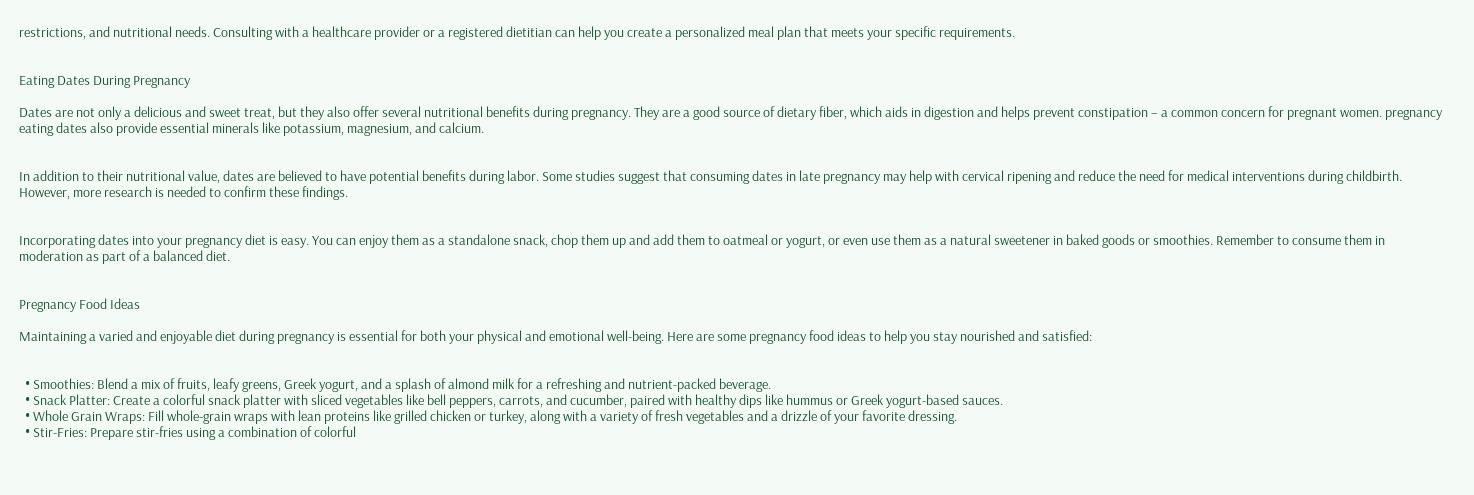restrictions, and nutritional needs. Consulting with a healthcare provider or a registered dietitian can help you create a personalized meal plan that meets your specific requirements.


Eating Dates During Pregnancy

Dates are not only a delicious and sweet treat, but they also offer several nutritional benefits during pregnancy. They are a good source of dietary fiber, which aids in digestion and helps prevent constipation – a common concern for pregnant women. pregnancy eating dates also provide essential minerals like potassium, magnesium, and calcium.


In addition to their nutritional value, dates are believed to have potential benefits during labor. Some studies suggest that consuming dates in late pregnancy may help with cervical ripening and reduce the need for medical interventions during childbirth. However, more research is needed to confirm these findings.


Incorporating dates into your pregnancy diet is easy. You can enjoy them as a standalone snack, chop them up and add them to oatmeal or yogurt, or even use them as a natural sweetener in baked goods or smoothies. Remember to consume them in moderation as part of a balanced diet.


Pregnancy Food Ideas

Maintaining a varied and enjoyable diet during pregnancy is essential for both your physical and emotional well-being. Here are some pregnancy food ideas to help you stay nourished and satisfied:


  • Smoothies: Blend a mix of fruits, leafy greens, Greek yogurt, and a splash of almond milk for a refreshing and nutrient-packed beverage.
  • Snack Platter: Create a colorful snack platter with sliced vegetables like bell peppers, carrots, and cucumber, paired with healthy dips like hummus or Greek yogurt-based sauces.
  • Whole Grain Wraps: Fill whole-grain wraps with lean proteins like grilled chicken or turkey, along with a variety of fresh vegetables and a drizzle of your favorite dressing.
  • Stir-Fries: Prepare stir-fries using a combination of colorful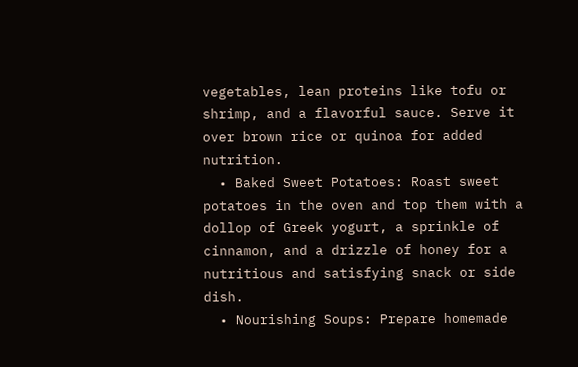vegetables, lean proteins like tofu or shrimp, and a flavorful sauce. Serve it over brown rice or quinoa for added nutrition.
  • Baked Sweet Potatoes: Roast sweet potatoes in the oven and top them with a dollop of Greek yogurt, a sprinkle of cinnamon, and a drizzle of honey for a nutritious and satisfying snack or side dish.
  • Nourishing Soups: Prepare homemade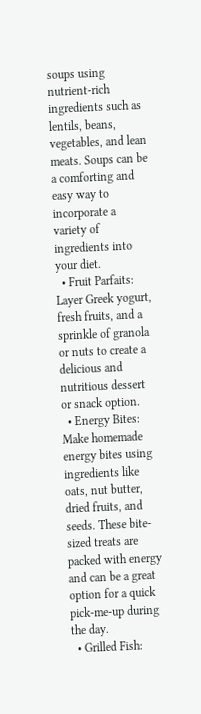soups using nutrient-rich ingredients such as lentils, beans, vegetables, and lean meats. Soups can be a comforting and easy way to incorporate a variety of ingredients into your diet.
  • Fruit Parfaits: Layer Greek yogurt, fresh fruits, and a sprinkle of granola or nuts to create a delicious and nutritious dessert or snack option.
  • Energy Bites: Make homemade energy bites using ingredients like oats, nut butter, dried fruits, and seeds. These bite-sized treats are packed with energy and can be a great option for a quick pick-me-up during the day.
  • Grilled Fish: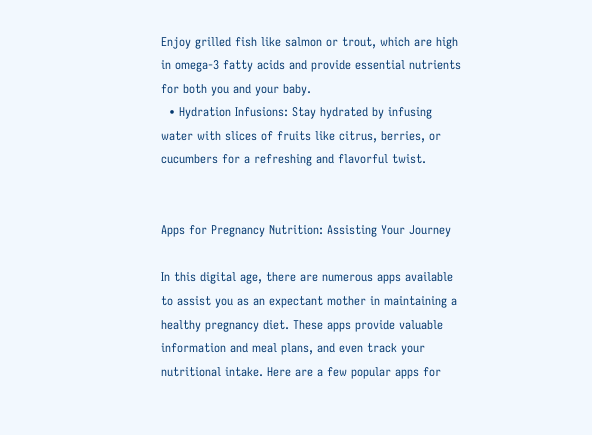Enjoy grilled fish like salmon or trout, which are high in omega-3 fatty acids and provide essential nutrients for both you and your baby.
  • Hydration Infusions: Stay hydrated by infusing water with slices of fruits like citrus, berries, or cucumbers for a refreshing and flavorful twist.


Apps for Pregnancy Nutrition: Assisting Your Journey

In this digital age, there are numerous apps available to assist you as an expectant mother in maintaining a healthy pregnancy diet. These apps provide valuable information and meal plans, and even track your nutritional intake. Here are a few popular apps for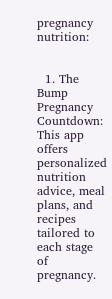pregnancy nutrition:


  1. The Bump Pregnancy Countdown: This app offers personalized nutrition advice, meal plans, and recipes tailored to each stage of pregnancy.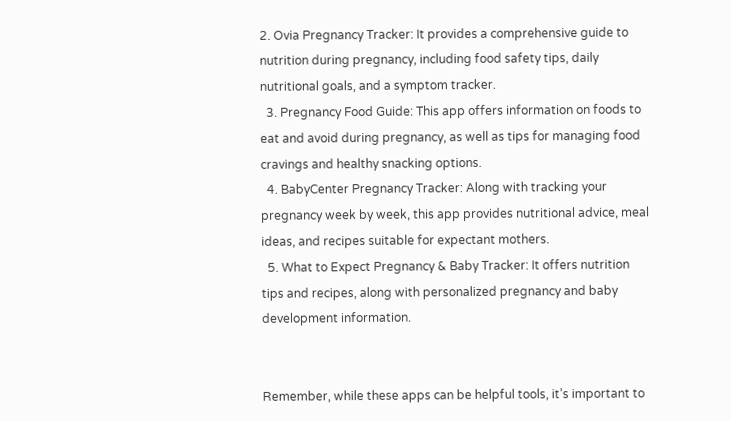2. Ovia Pregnancy Tracker: It provides a comprehensive guide to nutrition during pregnancy, including food safety tips, daily nutritional goals, and a symptom tracker.
  3. Pregnancy Food Guide: This app offers information on foods to eat and avoid during pregnancy, as well as tips for managing food cravings and healthy snacking options.
  4. BabyCenter Pregnancy Tracker: Along with tracking your pregnancy week by week, this app provides nutritional advice, meal ideas, and recipes suitable for expectant mothers.
  5. What to Expect Pregnancy & Baby Tracker: It offers nutrition tips and recipes, along with personalized pregnancy and baby development information.


Remember, while these apps can be helpful tools, it’s important to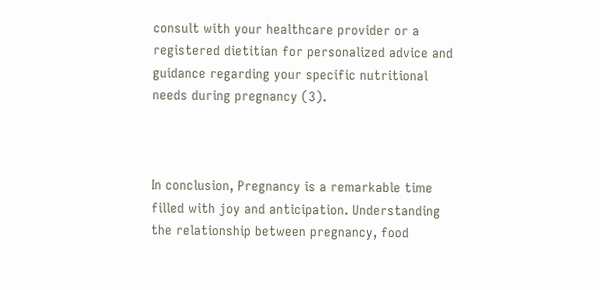consult with your healthcare provider or a registered dietitian for personalized advice and guidance regarding your specific nutritional needs during pregnancy (3).



In conclusion, Pregnancy is a remarkable time filled with joy and anticipation. Understanding the relationship between pregnancy, food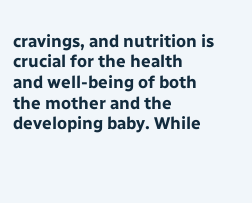cravings, and nutrition is crucial for the health and well-being of both the mother and the developing baby. While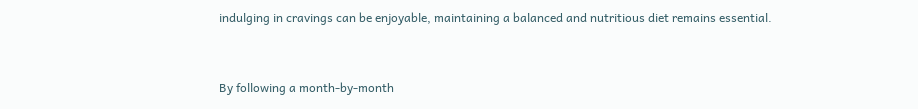indulging in cravings can be enjoyable, maintaining a balanced and nutritious diet remains essential.


By following a month-by-month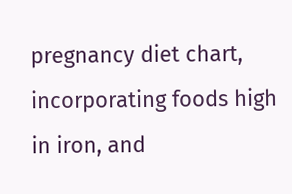pregnancy diet chart, incorporating foods high in iron, and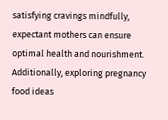satisfying cravings mindfully, expectant mothers can ensure optimal health and nourishment. Additionally, exploring pregnancy food ideas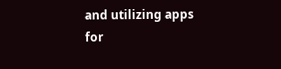and utilizing apps for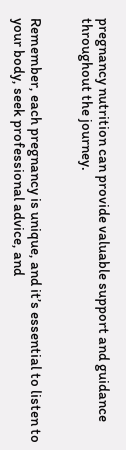pregnancy nutrition can provide valuable support and guidance throughout the journey.


Remember, each pregnancy is unique, and it’s essential to listen to your body, seek professional advice, and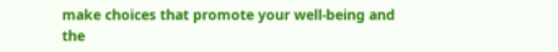make choices that promote your well-being and the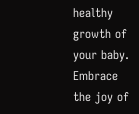healthy growth of your baby. Embrace the joy of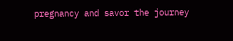pregnancy and savor the journey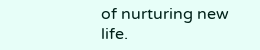of nurturing new life.